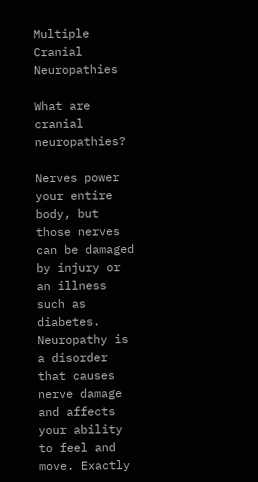Multiple Cranial Neuropathies

What are cranial neuropathies?

Nerves power your entire body, but those nerves can be damaged by injury or an illness such as diabetes. Neuropathy is a disorder that causes nerve damage and affects your ability to feel and move. Exactly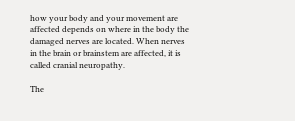how your body and your movement are affected depends on where in the body the damaged nerves are located. When nerves in the brain or brainstem are affected, it is called cranial neuropathy.

The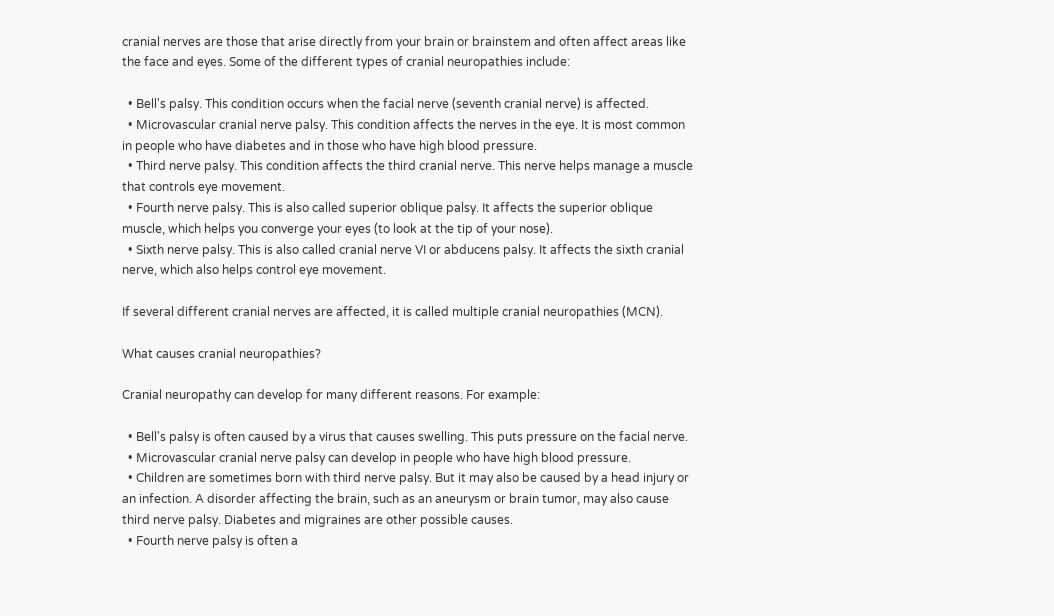cranial nerves are those that arise directly from your brain or brainstem and often affect areas like the face and eyes. Some of the different types of cranial neuropathies include:

  • Bell's palsy. This condition occurs when the facial nerve (seventh cranial nerve) is affected.
  • Microvascular cranial nerve palsy. This condition affects the nerves in the eye. It is most common in people who have diabetes and in those who have high blood pressure.
  • Third nerve palsy. This condition affects the third cranial nerve. This nerve helps manage a muscle that controls eye movement.
  • Fourth nerve palsy. This is also called superior oblique palsy. It affects the superior oblique muscle, which helps you converge your eyes (to look at the tip of your nose).
  • Sixth nerve palsy. This is also called cranial nerve VI or abducens palsy. It affects the sixth cranial nerve, which also helps control eye movement.

If several different cranial nerves are affected, it is called multiple cranial neuropathies (MCN).

What causes cranial neuropathies?

Cranial neuropathy can develop for many different reasons. For example:

  • Bell's palsy is often caused by a virus that causes swelling. This puts pressure on the facial nerve.
  • Microvascular cranial nerve palsy can develop in people who have high blood pressure.
  • Children are sometimes born with third nerve palsy. But it may also be caused by a head injury or an infection. A disorder affecting the brain, such as an aneurysm or brain tumor, may also cause third nerve palsy. Diabetes and migraines are other possible causes.
  • Fourth nerve palsy is often a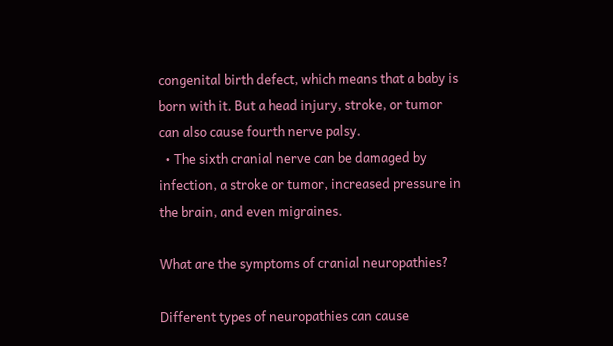congenital birth defect, which means that a baby is born with it. But a head injury, stroke, or tumor can also cause fourth nerve palsy.
  • The sixth cranial nerve can be damaged by infection, a stroke or tumor, increased pressure in the brain, and even migraines.

What are the symptoms of cranial neuropathies?

Different types of neuropathies can cause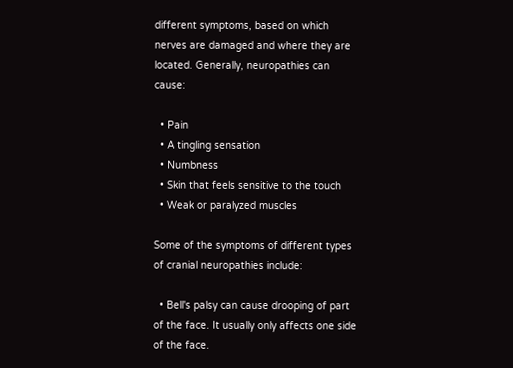different symptoms, based on which nerves are damaged and where they are located. Generally, neuropathies can cause:

  • Pain
  • A tingling sensation
  • Numbness
  • Skin that feels sensitive to the touch
  • Weak or paralyzed muscles

Some of the symptoms of different types of cranial neuropathies include:

  • Bell's palsy can cause drooping of part of the face. It usually only affects one side of the face.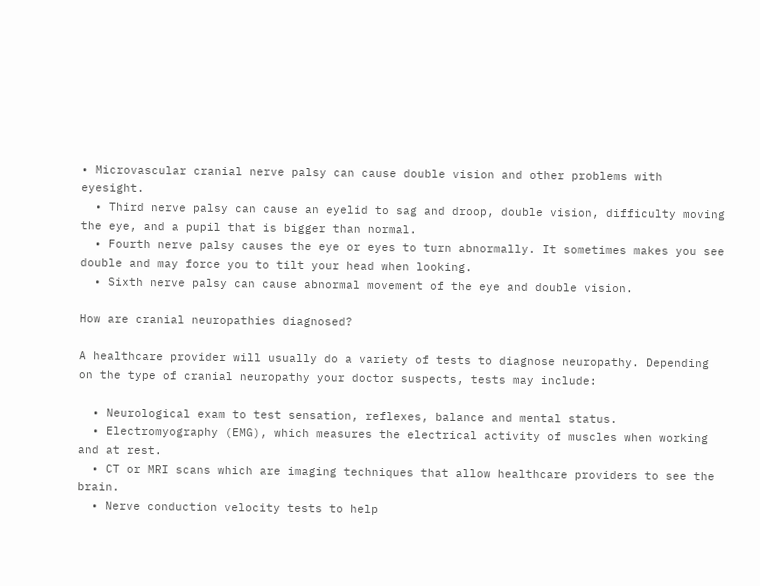• Microvascular cranial nerve palsy can cause double vision and other problems with eyesight.
  • Third nerve palsy can cause an eyelid to sag and droop, double vision, difficulty moving the eye, and a pupil that is bigger than normal.
  • Fourth nerve palsy causes the eye or eyes to turn abnormally. It sometimes makes you see double and may force you to tilt your head when looking.
  • Sixth nerve palsy can cause abnormal movement of the eye and double vision.

How are cranial neuropathies diagnosed?

A healthcare provider will usually do a variety of tests to diagnose neuropathy. Depending on the type of cranial neuropathy your doctor suspects, tests may include:

  • Neurological exam to test sensation, reflexes, balance and mental status.
  • Electromyography (EMG), which measures the electrical activity of muscles when working and at rest.
  • CT or MRI scans which are imaging techniques that allow healthcare providers to see the brain.
  • Nerve conduction velocity tests to help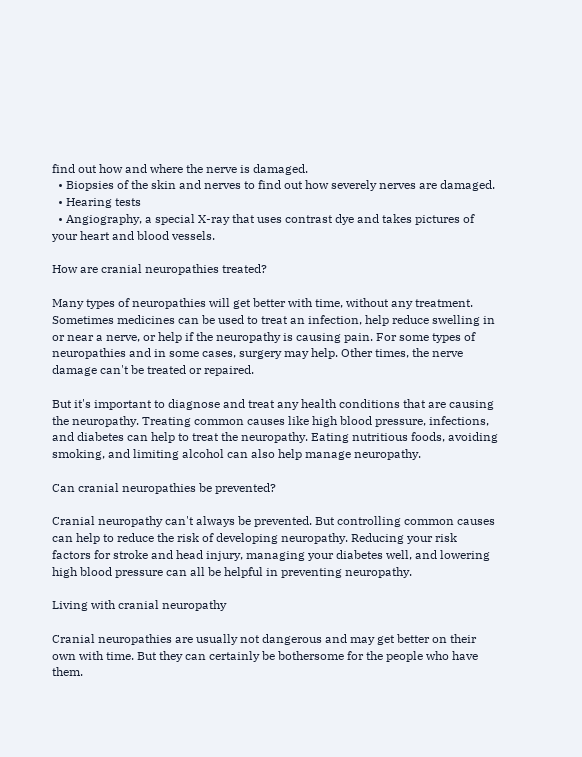find out how and where the nerve is damaged.
  • Biopsies of the skin and nerves to find out how severely nerves are damaged.
  • Hearing tests
  • Angiography, a special X-ray that uses contrast dye and takes pictures of your heart and blood vessels.

How are cranial neuropathies treated?

Many types of neuropathies will get better with time, without any treatment. Sometimes medicines can be used to treat an infection, help reduce swelling in or near a nerve, or help if the neuropathy is causing pain. For some types of neuropathies and in some cases, surgery may help. Other times, the nerve damage can't be treated or repaired.

But it's important to diagnose and treat any health conditions that are causing the neuropathy. Treating common causes like high blood pressure, infections, and diabetes can help to treat the neuropathy. Eating nutritious foods, avoiding smoking, and limiting alcohol can also help manage neuropathy.

Can cranial neuropathies be prevented?

Cranial neuropathy can't always be prevented. But controlling common causes can help to reduce the risk of developing neuropathy. Reducing your risk factors for stroke and head injury, managing your diabetes well, and lowering high blood pressure can all be helpful in preventing neuropathy.

Living with cranial neuropathy

Cranial neuropathies are usually not dangerous and may get better on their own with time. But they can certainly be bothersome for the people who have them.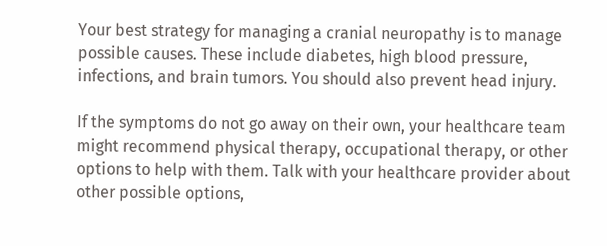Your best strategy for managing a cranial neuropathy is to manage possible causes. These include diabetes, high blood pressure, infections, and brain tumors. You should also prevent head injury.

If the symptoms do not go away on their own, your healthcare team might recommend physical therapy, occupational therapy, or other options to help with them. Talk with your healthcare provider about other possible options,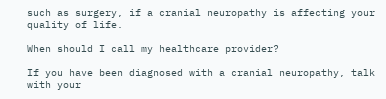such as surgery, if a cranial neuropathy is affecting your quality of life.

When should I call my healthcare provider?

If you have been diagnosed with a cranial neuropathy, talk with your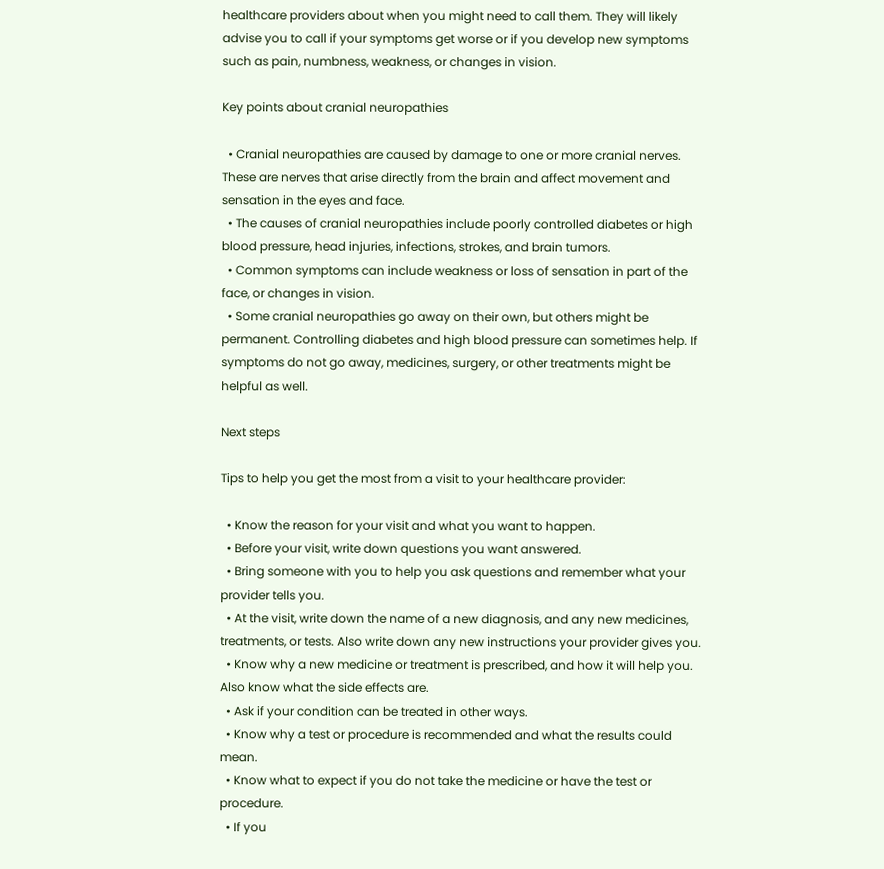healthcare providers about when you might need to call them. They will likely advise you to call if your symptoms get worse or if you develop new symptoms such as pain, numbness, weakness, or changes in vision.

Key points about cranial neuropathies

  • Cranial neuropathies are caused by damage to one or more cranial nerves. These are nerves that arise directly from the brain and affect movement and sensation in the eyes and face.
  • The causes of cranial neuropathies include poorly controlled diabetes or high blood pressure, head injuries, infections, strokes, and brain tumors.
  • Common symptoms can include weakness or loss of sensation in part of the face, or changes in vision.
  • Some cranial neuropathies go away on their own, but others might be permanent. Controlling diabetes and high blood pressure can sometimes help. If symptoms do not go away, medicines, surgery, or other treatments might be helpful as well.

Next steps

Tips to help you get the most from a visit to your healthcare provider:

  • Know the reason for your visit and what you want to happen.
  • Before your visit, write down questions you want answered.
  • Bring someone with you to help you ask questions and remember what your provider tells you.
  • At the visit, write down the name of a new diagnosis, and any new medicines, treatments, or tests. Also write down any new instructions your provider gives you.
  • Know why a new medicine or treatment is prescribed, and how it will help you. Also know what the side effects are.
  • Ask if your condition can be treated in other ways.
  • Know why a test or procedure is recommended and what the results could mean.
  • Know what to expect if you do not take the medicine or have the test or procedure.
  • If you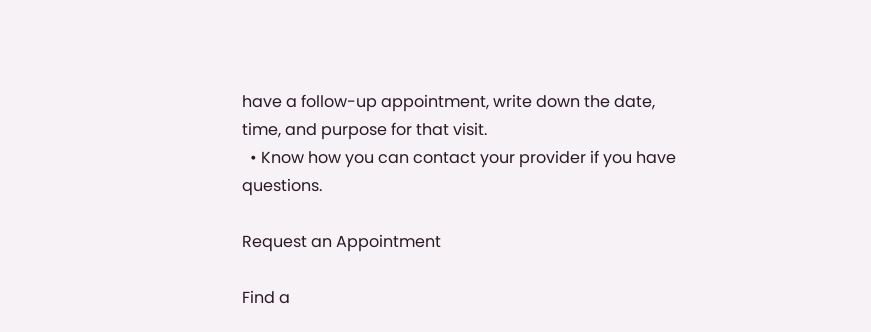have a follow-up appointment, write down the date, time, and purpose for that visit.
  • Know how you can contact your provider if you have questions.

Request an Appointment

Find a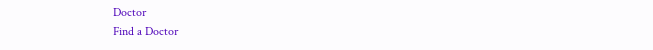Doctor
Find a Doctor